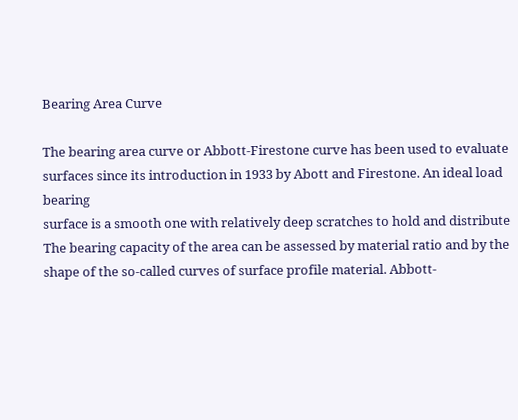Bearing Area Curve

The bearing area curve or Abbott-Firestone curve has been used to evaluate
surfaces since its introduction in 1933 by Abott and Firestone. An ideal load bearing
surface is a smooth one with relatively deep scratches to hold and distribute
The bearing capacity of the area can be assessed by material ratio and by the
shape of the so-called curves of surface profile material. Abbott-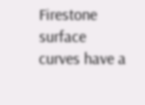Firestone surface
curves have a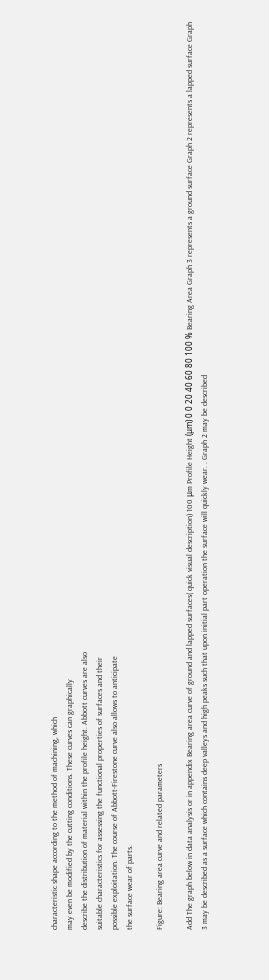characteristic shape according to the method of machining, which
may even be modified by the cutting conditions. These curves can graphically
describe the distribution of material within the profile height. Abbott curves are also
suitable characteristics for assessing the functional properties of surfaces and their
possible exploitation. The course of Abbott-Firestone curve also allows to anticipate
the surface wear of parts.

Figure: Bearing area curve and related parameters

Add The graph below in data analysis or in appendix Bearing area curve of ground and lapped surfaces( quick visual description) 100 μm Profile Height (μm) 0 0 20 40 60 80 100 % Bearing Area Graph 3 represents a ground surface Graph 2 represents a lapped surface Graph 3 may be described as a surface which contains deep valleys and high peaks such that upon initial part operation the surface will quickly wear. . Graph 2 may be described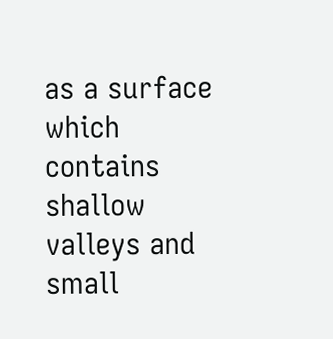as a surface which contains shallow valleys and small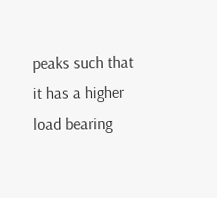peaks such that it has a higher load bearing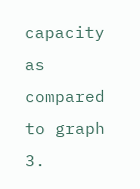capacity as compared to graph 3.